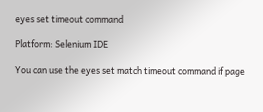eyes set timeout command

Platform: Selenium IDE

You can use the eyes set match timeout command if page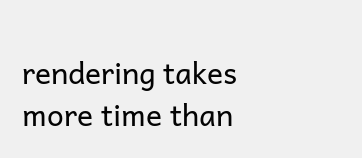rendering takes more time than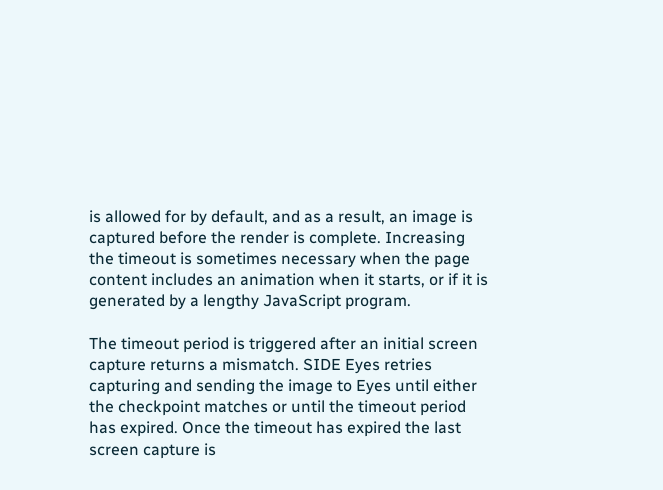is allowed for by default, and as a result, an image is captured before the render is complete. Increasing the timeout is sometimes necessary when the page content includes an animation when it starts, or if it is generated by a lengthy JavaScript program.

The timeout period is triggered after an initial screen capture returns a mismatch. SIDE Eyes retries capturing and sending the image to Eyes until either the checkpoint matches or until the timeout period has expired. Once the timeout has expired the last screen capture is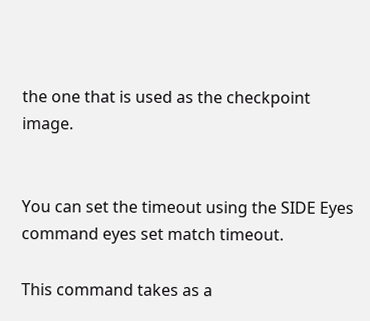the one that is used as the checkpoint image.


You can set the timeout using the SIDE Eyes command eyes set match timeout.

This command takes as a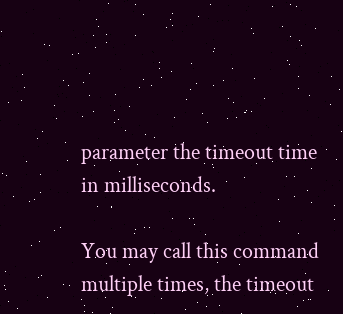parameter the timeout time in milliseconds.

You may call this command multiple times, the timeout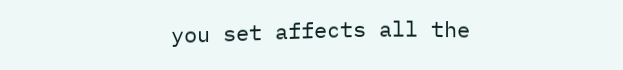you set affects all the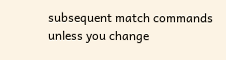subsequent match commands unless you change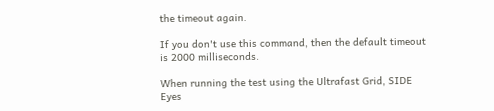the timeout again.

If you don't use this command, then the default timeout is 2000 milliseconds.

When running the test using the Ultrafast Grid, SIDE Eyes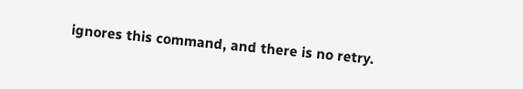ignores this command, and there is no retry.